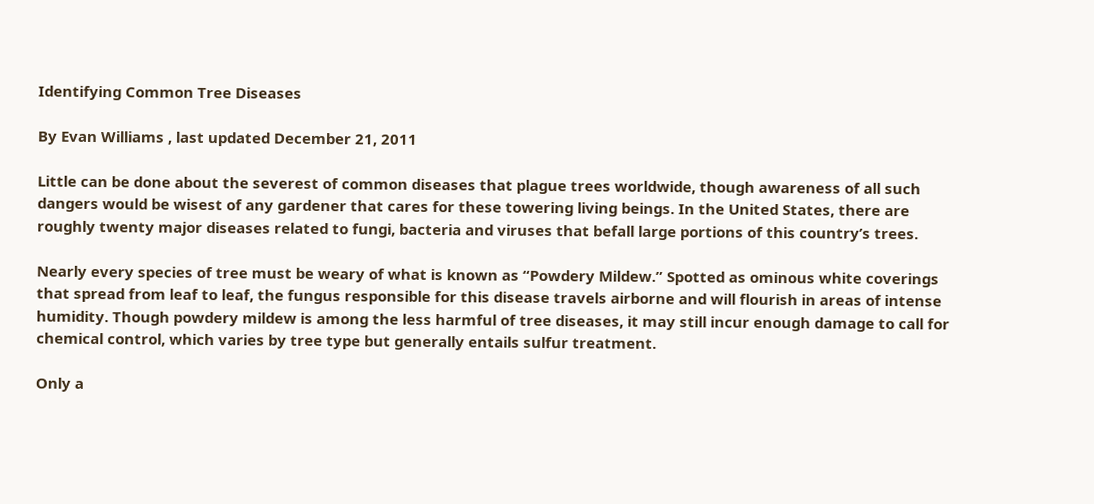Identifying Common Tree Diseases

By Evan Williams , last updated December 21, 2011

Little can be done about the severest of common diseases that plague trees worldwide, though awareness of all such dangers would be wisest of any gardener that cares for these towering living beings. In the United States, there are roughly twenty major diseases related to fungi, bacteria and viruses that befall large portions of this country’s trees.

Nearly every species of tree must be weary of what is known as “Powdery Mildew.” Spotted as ominous white coverings that spread from leaf to leaf, the fungus responsible for this disease travels airborne and will flourish in areas of intense humidity. Though powdery mildew is among the less harmful of tree diseases, it may still incur enough damage to call for chemical control, which varies by tree type but generally entails sulfur treatment.

Only a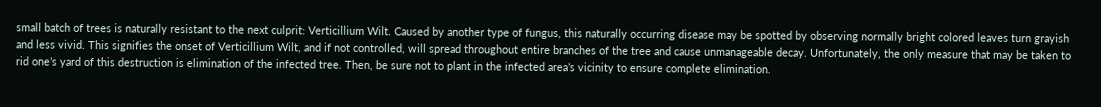small batch of trees is naturally resistant to the next culprit: Verticillium Wilt. Caused by another type of fungus, this naturally occurring disease may be spotted by observing normally bright colored leaves turn grayish and less vivid. This signifies the onset of Verticillium Wilt, and if not controlled, will spread throughout entire branches of the tree and cause unmanageable decay. Unfortunately, the only measure that may be taken to rid one’s yard of this destruction is elimination of the infected tree. Then, be sure not to plant in the infected area’s vicinity to ensure complete elimination.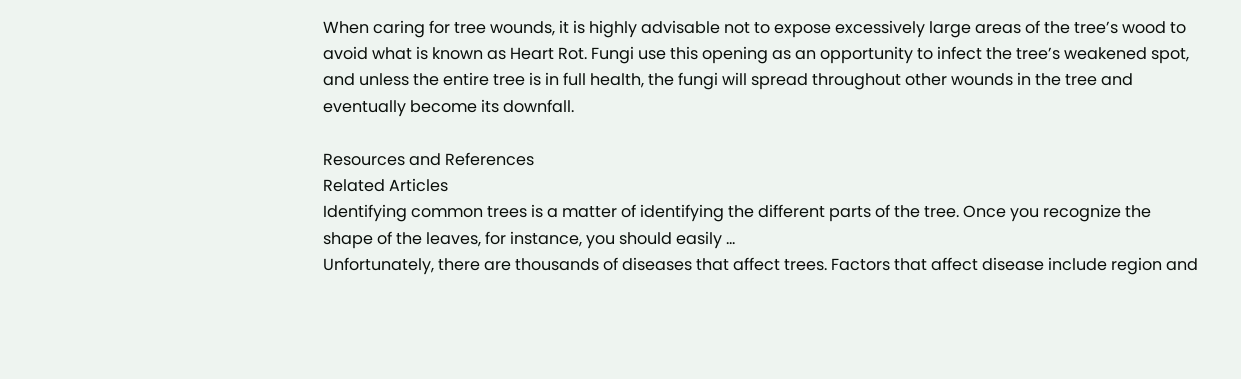When caring for tree wounds, it is highly advisable not to expose excessively large areas of the tree’s wood to avoid what is known as Heart Rot. Fungi use this opening as an opportunity to infect the tree’s weakened spot, and unless the entire tree is in full health, the fungi will spread throughout other wounds in the tree and eventually become its downfall.

Resources and References
Related Articles
Identifying common trees is a matter of identifying the different parts of the tree. Once you recognize the shape of the leaves, for instance, you should easily ...
Unfortunately, there are thousands of diseases that affect trees. Factors that affect disease include region and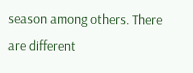season among others. There are different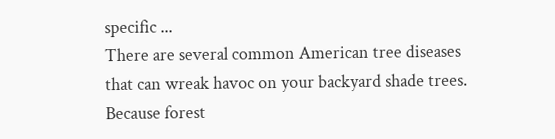specific ...
There are several common American tree diseases that can wreak havoc on your backyard shade trees. Because forest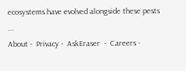ecosystems have evolved alongside these pests ...
About -  Privacy -  AskEraser  -  Careers -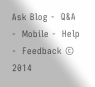Ask Blog -  Q&A -  Mobile -  Help -  Feedback © 2014